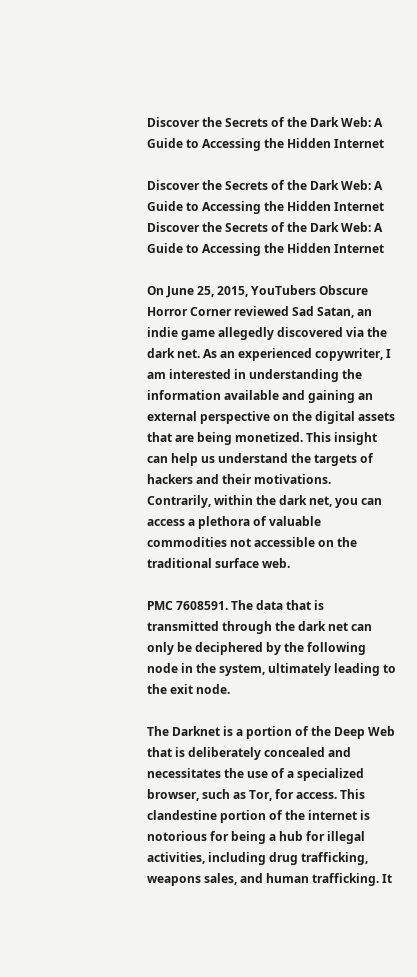Discover the Secrets of the Dark Web: A Guide to Accessing the Hidden Internet

Discover the Secrets of the Dark Web: A Guide to Accessing the Hidden Internet
Discover the Secrets of the Dark Web: A Guide to Accessing the Hidden Internet

On June 25, 2015, YouTubers Obscure Horror Corner reviewed Sad Satan, an indie game allegedly discovered via the dark net. As an experienced copywriter, I am interested in understanding the information available and gaining an external perspective on the digital assets that are being monetized. This insight can help us understand the targets of hackers and their motivations.
Contrarily, within the dark net, you can access a plethora of valuable commodities not accessible on the traditional surface web.

PMC 7608591. The data that is transmitted through the dark net can only be deciphered by the following node in the system, ultimately leading to the exit node.

The Darknet is a portion of the Deep Web that is deliberately concealed and necessitates the use of a specialized browser, such as Tor, for access. This clandestine portion of the internet is notorious for being a hub for illegal activities, including drug trafficking, weapons sales, and human trafficking. It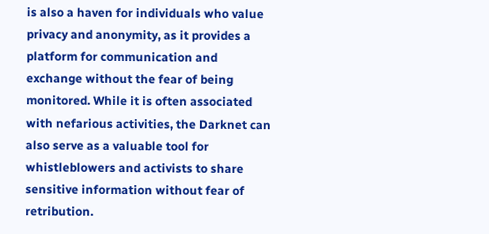is also a haven for individuals who value privacy and anonymity, as it provides a platform for communication and exchange without the fear of being monitored. While it is often associated with nefarious activities, the Darknet can also serve as a valuable tool for whistleblowers and activists to share sensitive information without fear of retribution.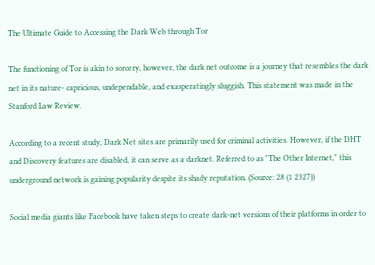The Ultimate Guide to Accessing the Dark Web through Tor

The functioning of Tor is akin to sorcery, however, the dark net outcome is a journey that resembles the dark net in its nature- capricious, undependable, and exasperatingly sluggish. This statement was made in the Stanford Law Review.

According to a recent study, Dark Net sites are primarily used for criminal activities. However, if the DHT and Discovery features are disabled, it can serve as a darknet. Referred to as "The Other Internet," this underground network is gaining popularity despite its shady reputation. (Source: 28 (1 2327))

Social media giants like Facebook have taken steps to create dark-net versions of their platforms in order to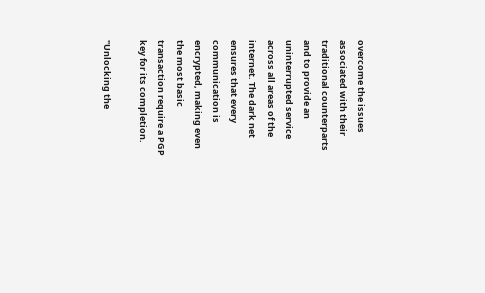overcome the issues associated with their traditional counterparts and to provide an uninterrupted service across all areas of the internet. The dark net ensures that every communication is encrypted, making even the most basic transaction require a PGP key for its completion.

"Unlocking the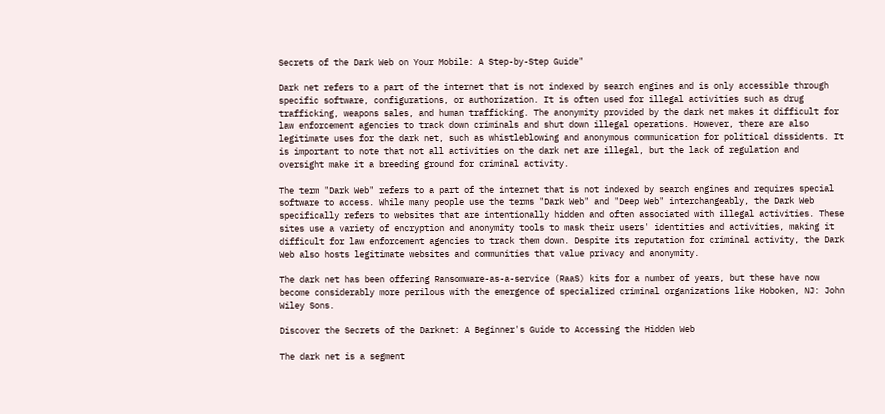Secrets of the Dark Web on Your Mobile: A Step-by-Step Guide"

Dark net refers to a part of the internet that is not indexed by search engines and is only accessible through specific software, configurations, or authorization. It is often used for illegal activities such as drug trafficking, weapons sales, and human trafficking. The anonymity provided by the dark net makes it difficult for law enforcement agencies to track down criminals and shut down illegal operations. However, there are also legitimate uses for the dark net, such as whistleblowing and anonymous communication for political dissidents. It is important to note that not all activities on the dark net are illegal, but the lack of regulation and oversight make it a breeding ground for criminal activity.

The term "Dark Web" refers to a part of the internet that is not indexed by search engines and requires special software to access. While many people use the terms "Dark Web" and "Deep Web" interchangeably, the Dark Web specifically refers to websites that are intentionally hidden and often associated with illegal activities. These sites use a variety of encryption and anonymity tools to mask their users' identities and activities, making it difficult for law enforcement agencies to track them down. Despite its reputation for criminal activity, the Dark Web also hosts legitimate websites and communities that value privacy and anonymity.

The dark net has been offering Ransomware-as-a-service (RaaS) kits for a number of years, but these have now become considerably more perilous with the emergence of specialized criminal organizations like Hoboken, NJ: John Wiley Sons.

Discover the Secrets of the Darknet: A Beginner's Guide to Accessing the Hidden Web

The dark net is a segment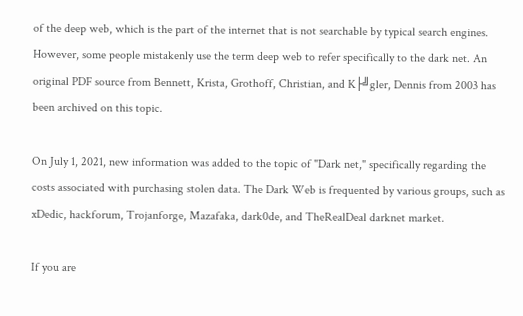of the deep web, which is the part of the internet that is not searchable by typical search engines. However, some people mistakenly use the term deep web to refer specifically to the dark net. An original PDF source from Bennett, Krista, Grothoff, Christian, and K├╝gler, Dennis from 2003 has been archived on this topic.

On July 1, 2021, new information was added to the topic of "Dark net," specifically regarding the costs associated with purchasing stolen data. The Dark Web is frequented by various groups, such as xDedic, hackforum, Trojanforge, Mazafaka, dark0de, and TheRealDeal darknet market.

If you are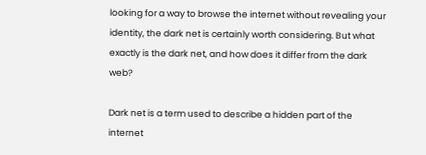looking for a way to browse the internet without revealing your identity, the dark net is certainly worth considering. But what exactly is the dark net, and how does it differ from the dark web?

Dark net is a term used to describe a hidden part of the internet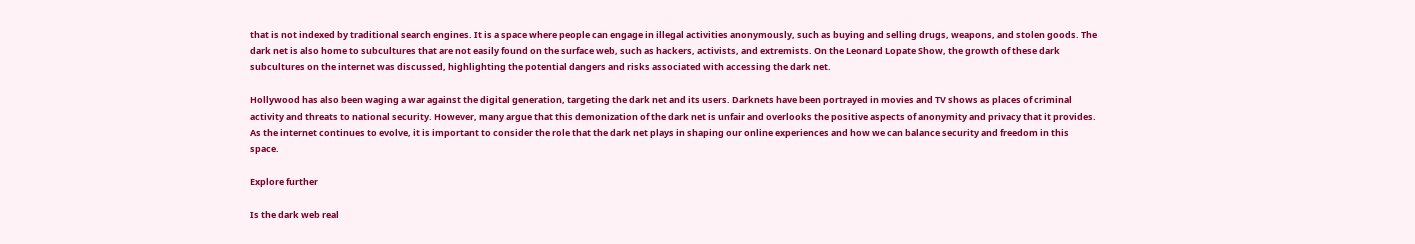that is not indexed by traditional search engines. It is a space where people can engage in illegal activities anonymously, such as buying and selling drugs, weapons, and stolen goods. The dark net is also home to subcultures that are not easily found on the surface web, such as hackers, activists, and extremists. On the Leonard Lopate Show, the growth of these dark subcultures on the internet was discussed, highlighting the potential dangers and risks associated with accessing the dark net.

Hollywood has also been waging a war against the digital generation, targeting the dark net and its users. Darknets have been portrayed in movies and TV shows as places of criminal activity and threats to national security. However, many argue that this demonization of the dark net is unfair and overlooks the positive aspects of anonymity and privacy that it provides. As the internet continues to evolve, it is important to consider the role that the dark net plays in shaping our online experiences and how we can balance security and freedom in this space.

Explore further

Is the dark web real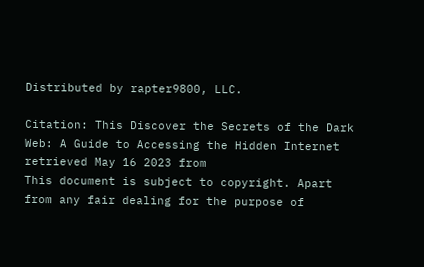Distributed by rapter9800, LLC.

Citation: This Discover the Secrets of the Dark Web: A Guide to Accessing the Hidden Internet retrieved May 16 2023 from
This document is subject to copyright. Apart from any fair dealing for the purpose of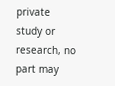private study or research, no part may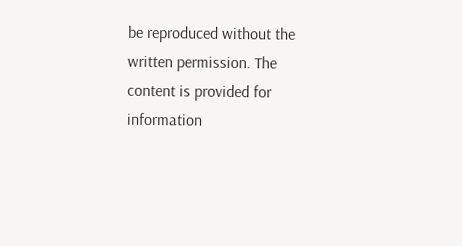be reproduced without the written permission. The content is provided for information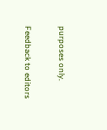purposes only.

Feedback to editors